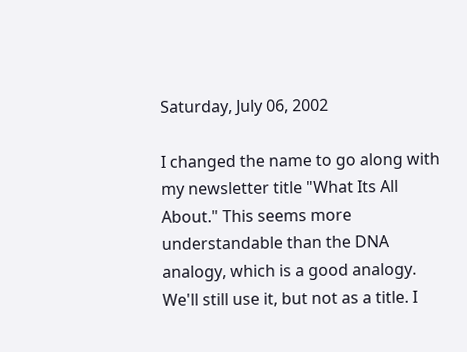Saturday, July 06, 2002

I changed the name to go along with my newsletter title "What Its All About." This seems more understandable than the DNA analogy, which is a good analogy. We'll still use it, but not as a title. I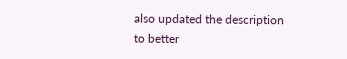also updated the description to better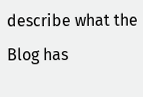describe what the Blog has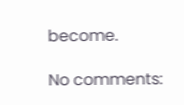become.

No comments: